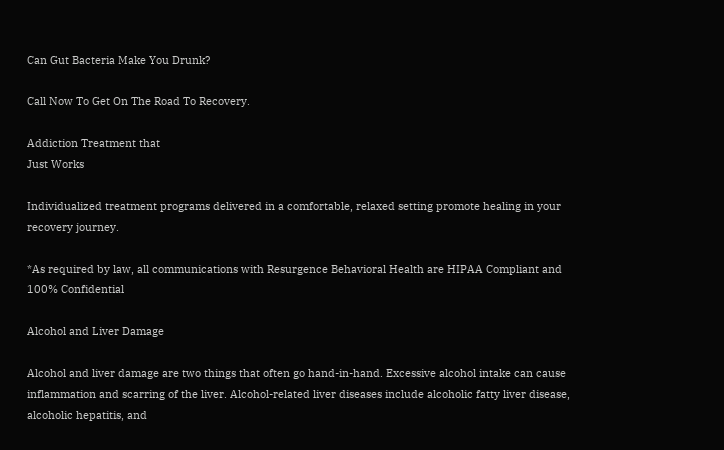Can Gut Bacteria Make You Drunk?

Call Now To Get On The Road To Recovery.

Addiction Treatment that
Just Works

Individualized treatment programs delivered in a comfortable, relaxed setting promote healing in your recovery journey.

*As required by law, all communications with Resurgence Behavioral Health are HIPAA Compliant and 100% Confidential

Alcohol and Liver Damage

Alcohol and liver damage are two things that often go hand-in-hand. Excessive alcohol intake can cause inflammation and scarring of the liver. Alcohol-related liver diseases include alcoholic fatty liver disease, alcoholic hepatitis, and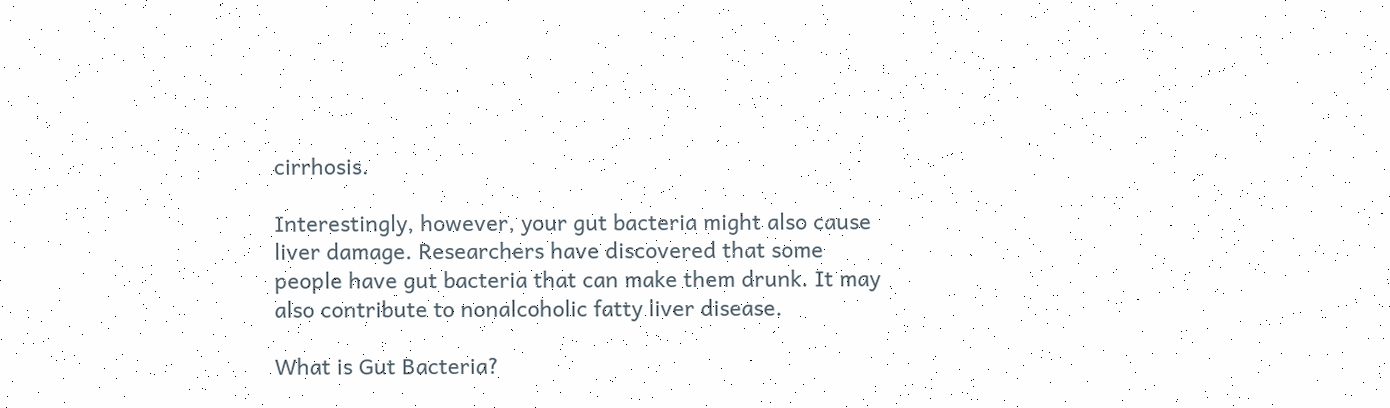cirrhosis.

Interestingly, however, your gut bacteria might also cause liver damage. Researchers have discovered that some people have gut bacteria that can make them drunk. It may also contribute to nonalcoholic fatty liver disease.

What is Gut Bacteria?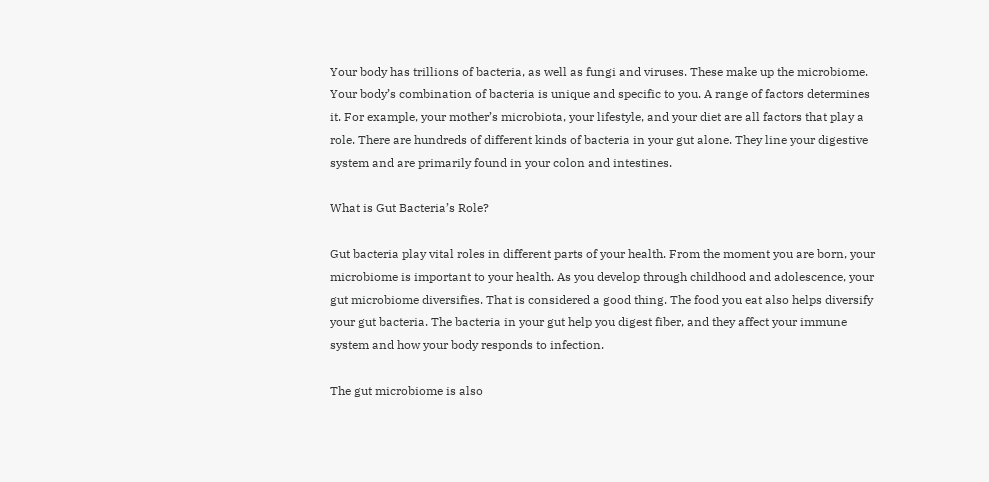Your body has trillions of bacteria, as well as fungi and viruses. These make up the microbiome. Your body’s combination of bacteria is unique and specific to you. A range of factors determines it. For example, your mother’s microbiota, your lifestyle, and your diet are all factors that play a role. There are hundreds of different kinds of bacteria in your gut alone. They line your digestive system and are primarily found in your colon and intestines.

What is Gut Bacteria’s Role?

Gut bacteria play vital roles in different parts of your health. From the moment you are born, your microbiome is important to your health. As you develop through childhood and adolescence, your gut microbiome diversifies. That is considered a good thing. The food you eat also helps diversify your gut bacteria. The bacteria in your gut help you digest fiber, and they affect your immune system and how your body responds to infection.

The gut microbiome is also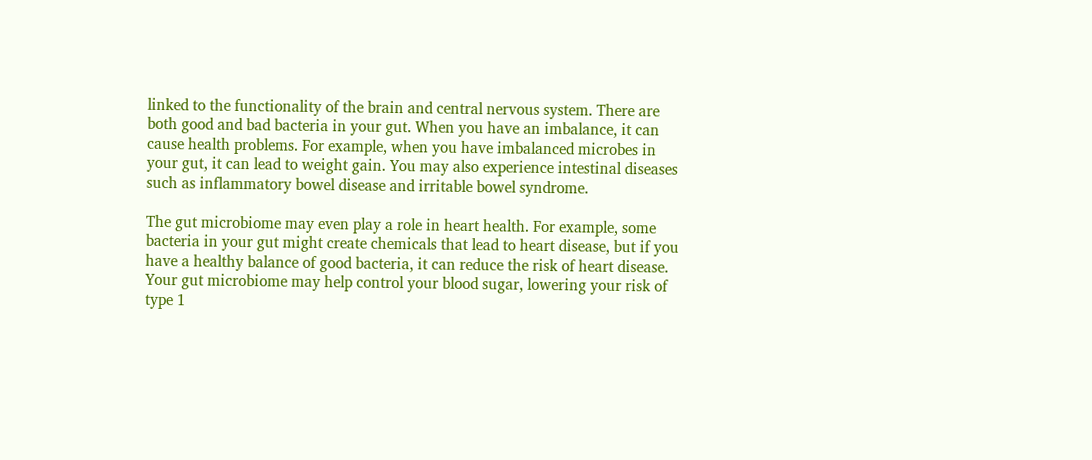linked to the functionality of the brain and central nervous system. There are both good and bad bacteria in your gut. When you have an imbalance, it can cause health problems. For example, when you have imbalanced microbes in your gut, it can lead to weight gain. You may also experience intestinal diseases such as inflammatory bowel disease and irritable bowel syndrome.

The gut microbiome may even play a role in heart health. For example, some bacteria in your gut might create chemicals that lead to heart disease, but if you have a healthy balance of good bacteria, it can reduce the risk of heart disease. Your gut microbiome may help control your blood sugar, lowering your risk of type 1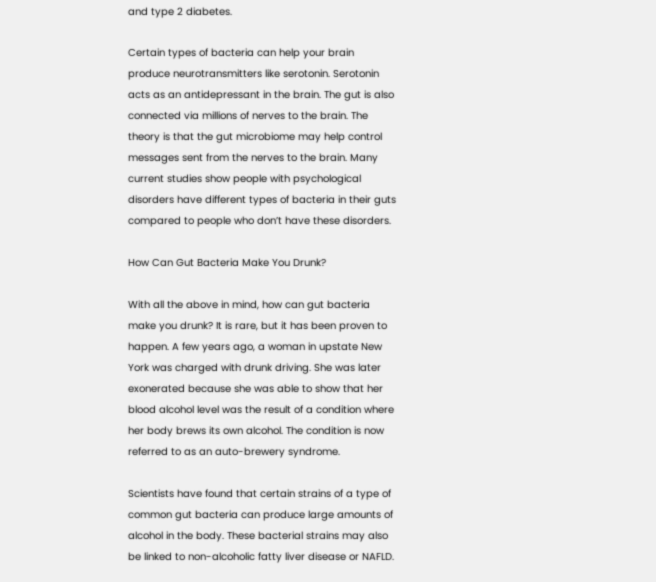and type 2 diabetes.

Certain types of bacteria can help your brain produce neurotransmitters like serotonin. Serotonin acts as an antidepressant in the brain. The gut is also connected via millions of nerves to the brain. The theory is that the gut microbiome may help control messages sent from the nerves to the brain. Many current studies show people with psychological disorders have different types of bacteria in their guts compared to people who don’t have these disorders.

How Can Gut Bacteria Make You Drunk?

With all the above in mind, how can gut bacteria make you drunk? It is rare, but it has been proven to happen. A few years ago, a woman in upstate New York was charged with drunk driving. She was later exonerated because she was able to show that her blood alcohol level was the result of a condition where her body brews its own alcohol. The condition is now referred to as an auto-brewery syndrome.

Scientists have found that certain strains of a type of common gut bacteria can produce large amounts of alcohol in the body. These bacterial strains may also be linked to non-alcoholic fatty liver disease or NAFLD.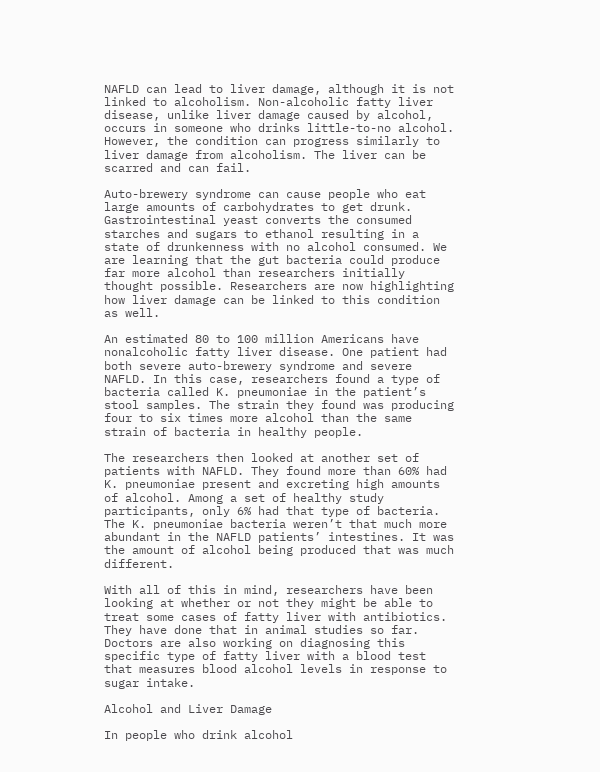NAFLD can lead to liver damage, although it is not linked to alcoholism. Non-alcoholic fatty liver disease, unlike liver damage caused by alcohol, occurs in someone who drinks little-to-no alcohol. However, the condition can progress similarly to liver damage from alcoholism. The liver can be scarred and can fail.

Auto-brewery syndrome can cause people who eat large amounts of carbohydrates to get drunk. Gastrointestinal yeast converts the consumed starches and sugars to ethanol resulting in a state of drunkenness with no alcohol consumed. We are learning that the gut bacteria could produce far more alcohol than researchers initially thought possible. Researchers are now highlighting how liver damage can be linked to this condition as well.

An estimated 80 to 100 million Americans have nonalcoholic fatty liver disease. One patient had both severe auto-brewery syndrome and severe NAFLD. In this case, researchers found a type of bacteria called K. pneumoniae in the patient’s stool samples. The strain they found was producing four to six times more alcohol than the same strain of bacteria in healthy people.

The researchers then looked at another set of patients with NAFLD. They found more than 60% had K. pneumoniae present and excreting high amounts of alcohol. Among a set of healthy study participants, only 6% had that type of bacteria. The K. pneumoniae bacteria weren’t that much more abundant in the NAFLD patients’ intestines. It was the amount of alcohol being produced that was much different.

With all of this in mind, researchers have been looking at whether or not they might be able to treat some cases of fatty liver with antibiotics. They have done that in animal studies so far. Doctors are also working on diagnosing this specific type of fatty liver with a blood test that measures blood alcohol levels in response to sugar intake.

Alcohol and Liver Damage

In people who drink alcohol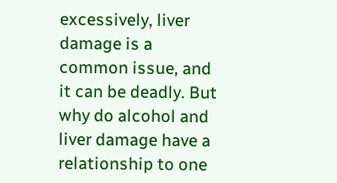excessively, liver damage is a common issue, and it can be deadly. But why do alcohol and liver damage have a relationship to one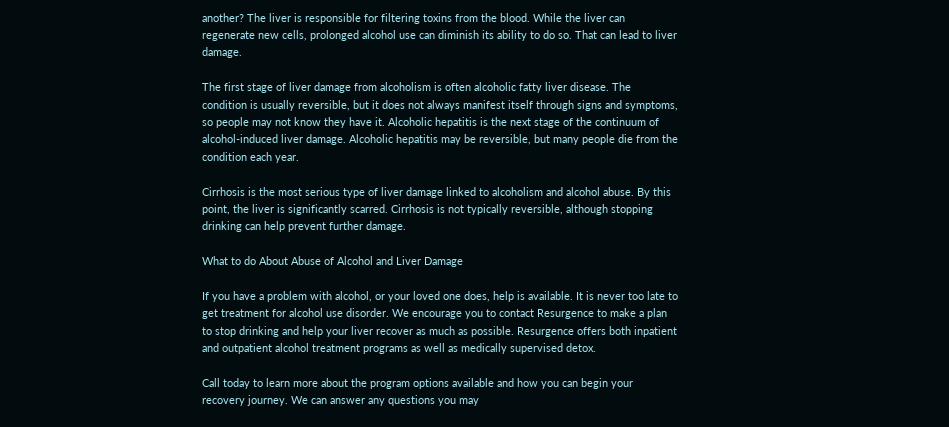another? The liver is responsible for filtering toxins from the blood. While the liver can regenerate new cells, prolonged alcohol use can diminish its ability to do so. That can lead to liver damage.

The first stage of liver damage from alcoholism is often alcoholic fatty liver disease. The condition is usually reversible, but it does not always manifest itself through signs and symptoms, so people may not know they have it. Alcoholic hepatitis is the next stage of the continuum of alcohol-induced liver damage. Alcoholic hepatitis may be reversible, but many people die from the condition each year.

Cirrhosis is the most serious type of liver damage linked to alcoholism and alcohol abuse. By this point, the liver is significantly scarred. Cirrhosis is not typically reversible, although stopping drinking can help prevent further damage.

What to do About Abuse of Alcohol and Liver Damage

If you have a problem with alcohol, or your loved one does, help is available. It is never too late to get treatment for alcohol use disorder. We encourage you to contact Resurgence to make a plan to stop drinking and help your liver recover as much as possible. Resurgence offers both inpatient and outpatient alcohol treatment programs as well as medically supervised detox.

Call today to learn more about the program options available and how you can begin your recovery journey. We can answer any questions you may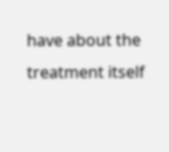have about the treatment itself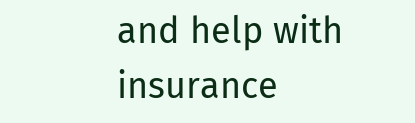and help with insurance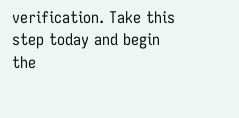verification. Take this step today and begin the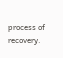process of recovery.